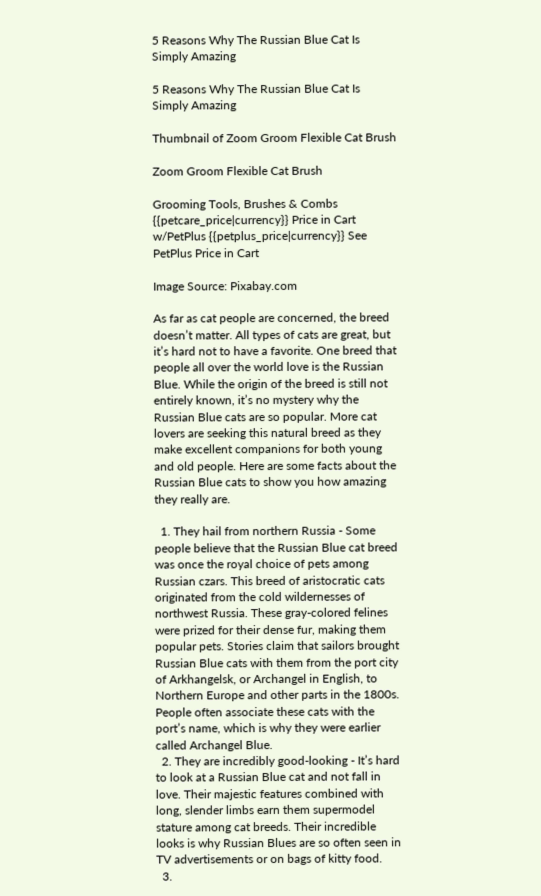5 Reasons Why The Russian Blue Cat Is Simply Amazing

5 Reasons Why The Russian Blue Cat Is Simply Amazing

Thumbnail of Zoom Groom Flexible Cat Brush

Zoom Groom Flexible Cat Brush

Grooming Tools, Brushes & Combs
{{petcare_price|currency}} Price in Cart w/PetPlus {{petplus_price|currency}} See PetPlus Price in Cart

Image Source: Pixabay.com

As far as cat people are concerned, the breed doesn’t matter. All types of cats are great, but it’s hard not to have a favorite. One breed that people all over the world love is the Russian Blue. While the origin of the breed is still not entirely known, it’s no mystery why the Russian Blue cats are so popular. More cat lovers are seeking this natural breed as they make excellent companions for both young and old people. Here are some facts about the Russian Blue cats to show you how amazing they really are.

  1. They hail from northern Russia - Some people believe that the Russian Blue cat breed was once the royal choice of pets among Russian czars. This breed of aristocratic cats originated from the cold wildernesses of northwest Russia. These gray-colored felines were prized for their dense fur, making them popular pets. Stories claim that sailors brought Russian Blue cats with them from the port city of Arkhangelsk, or Archangel in English, to Northern Europe and other parts in the 1800s. People often associate these cats with the port’s name, which is why they were earlier called Archangel Blue.
  2. They are incredibly good-looking - It’s hard to look at a Russian Blue cat and not fall in love. Their majestic features combined with long, slender limbs earn them supermodel stature among cat breeds. Their incredible looks is why Russian Blues are so often seen in TV advertisements or on bags of kitty food.
  3.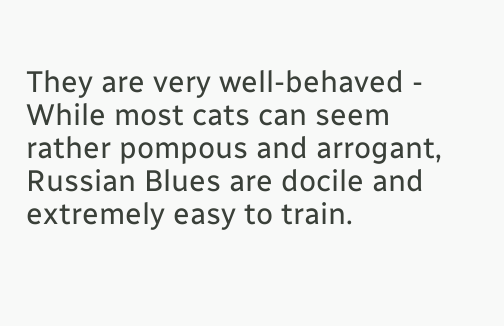They are very well-behaved - While most cats can seem rather pompous and arrogant, Russian Blues are docile and extremely easy to train.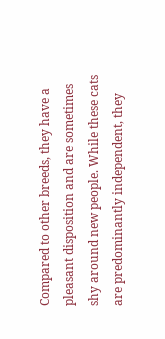Compared to other breeds, they have a pleasant disposition and are sometimes shy around new people. While these cats are predominantly independent, they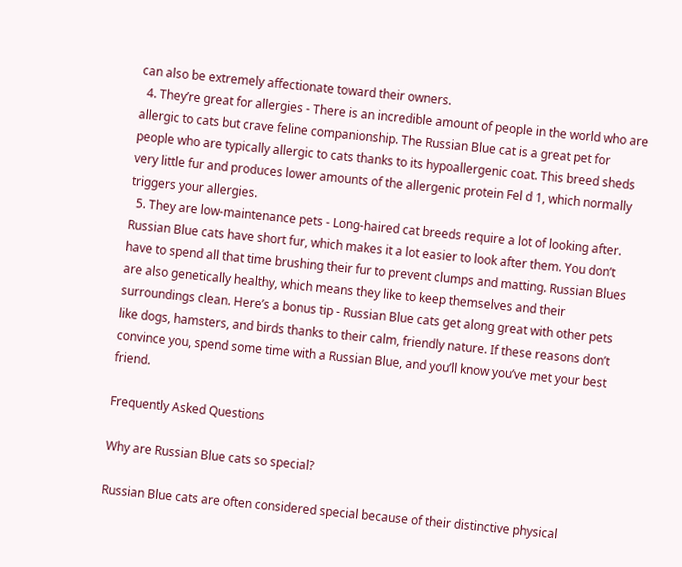can also be extremely affectionate toward their owners.
  4. They’re great for allergies - There is an incredible amount of people in the world who are allergic to cats but crave feline companionship. The Russian Blue cat is a great pet for people who are typically allergic to cats thanks to its hypoallergenic coat. This breed sheds very little fur and produces lower amounts of the allergenic protein Fel d 1, which normally triggers your allergies.
  5. They are low-maintenance pets - Long-haired cat breeds require a lot of looking after. Russian Blue cats have short fur, which makes it a lot easier to look after them. You don’t have to spend all that time brushing their fur to prevent clumps and matting. Russian Blues are also genetically healthy, which means they like to keep themselves and their surroundings clean. Here’s a bonus tip - Russian Blue cats get along great with other pets like dogs, hamsters, and birds thanks to their calm, friendly nature. If these reasons don’t convince you, spend some time with a Russian Blue, and you’ll know you’ve met your best friend.

Frequently Asked Questions

Why are Russian Blue cats so special?

Russian Blue cats are often considered special because of their distinctive physical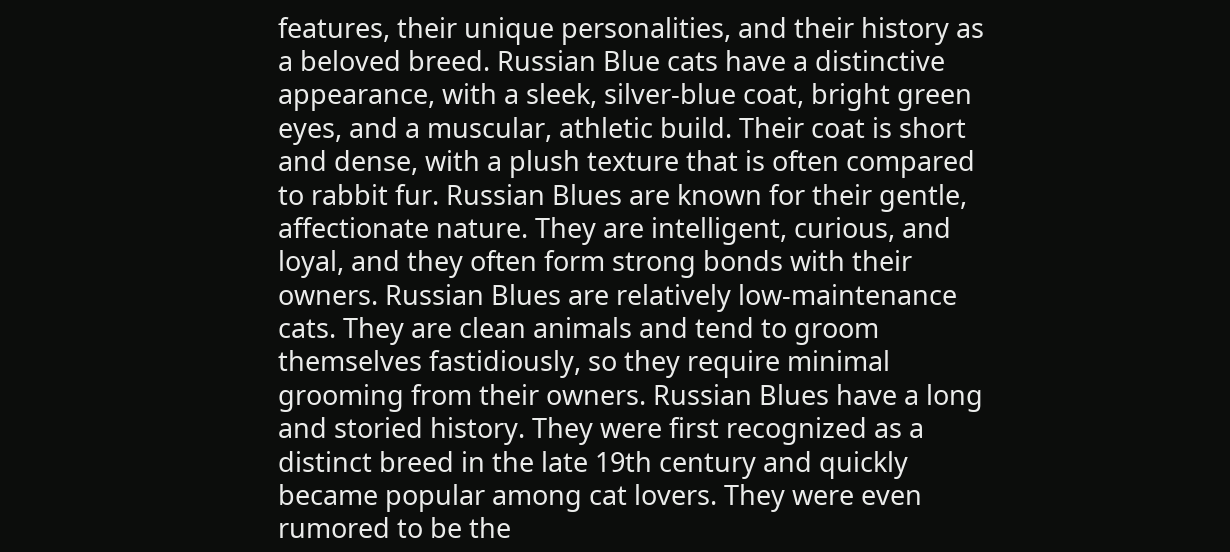features, their unique personalities, and their history as a beloved breed. Russian Blue cats have a distinctive appearance, with a sleek, silver-blue coat, bright green eyes, and a muscular, athletic build. Their coat is short and dense, with a plush texture that is often compared to rabbit fur. Russian Blues are known for their gentle, affectionate nature. They are intelligent, curious, and loyal, and they often form strong bonds with their owners. Russian Blues are relatively low-maintenance cats. They are clean animals and tend to groom themselves fastidiously, so they require minimal grooming from their owners. Russian Blues have a long and storied history. They were first recognized as a distinct breed in the late 19th century and quickly became popular among cat lovers. They were even rumored to be the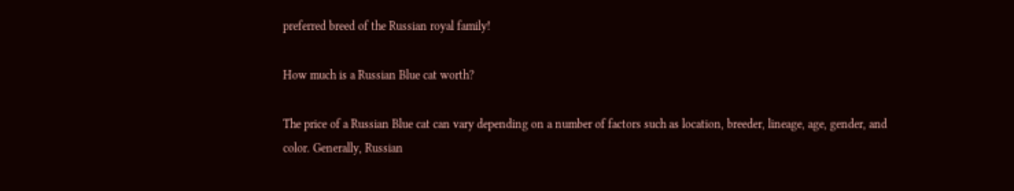preferred breed of the Russian royal family!

How much is a Russian Blue cat worth?

The price of a Russian Blue cat can vary depending on a number of factors such as location, breeder, lineage, age, gender, and color. Generally, Russian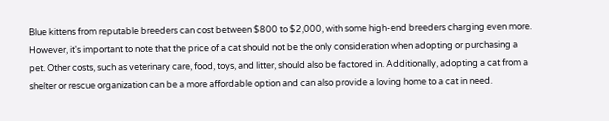Blue kittens from reputable breeders can cost between $800 to $2,000, with some high-end breeders charging even more. However, it's important to note that the price of a cat should not be the only consideration when adopting or purchasing a pet. Other costs, such as veterinary care, food, toys, and litter, should also be factored in. Additionally, adopting a cat from a shelter or rescue organization can be a more affordable option and can also provide a loving home to a cat in need.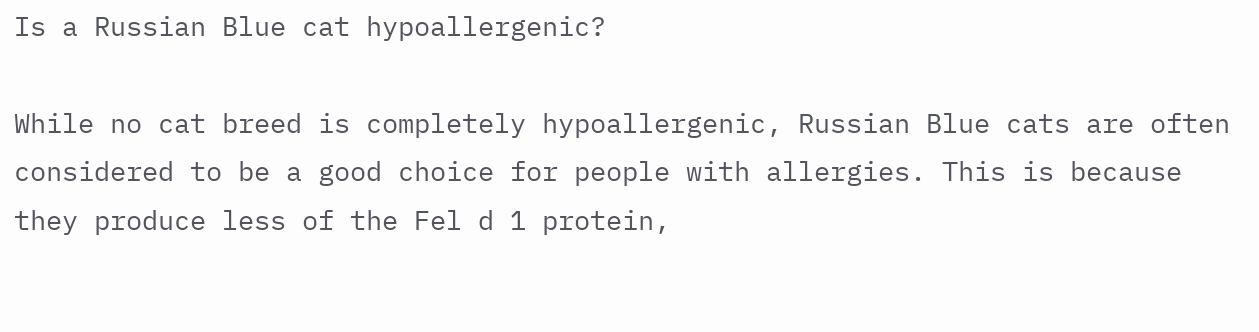Is a Russian Blue cat hypoallergenic?

While no cat breed is completely hypoallergenic, Russian Blue cats are often considered to be a good choice for people with allergies. This is because they produce less of the Fel d 1 protein,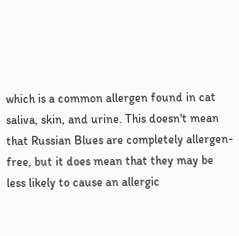which is a common allergen found in cat saliva, skin, and urine. This doesn't mean that Russian Blues are completely allergen-free, but it does mean that they may be less likely to cause an allergic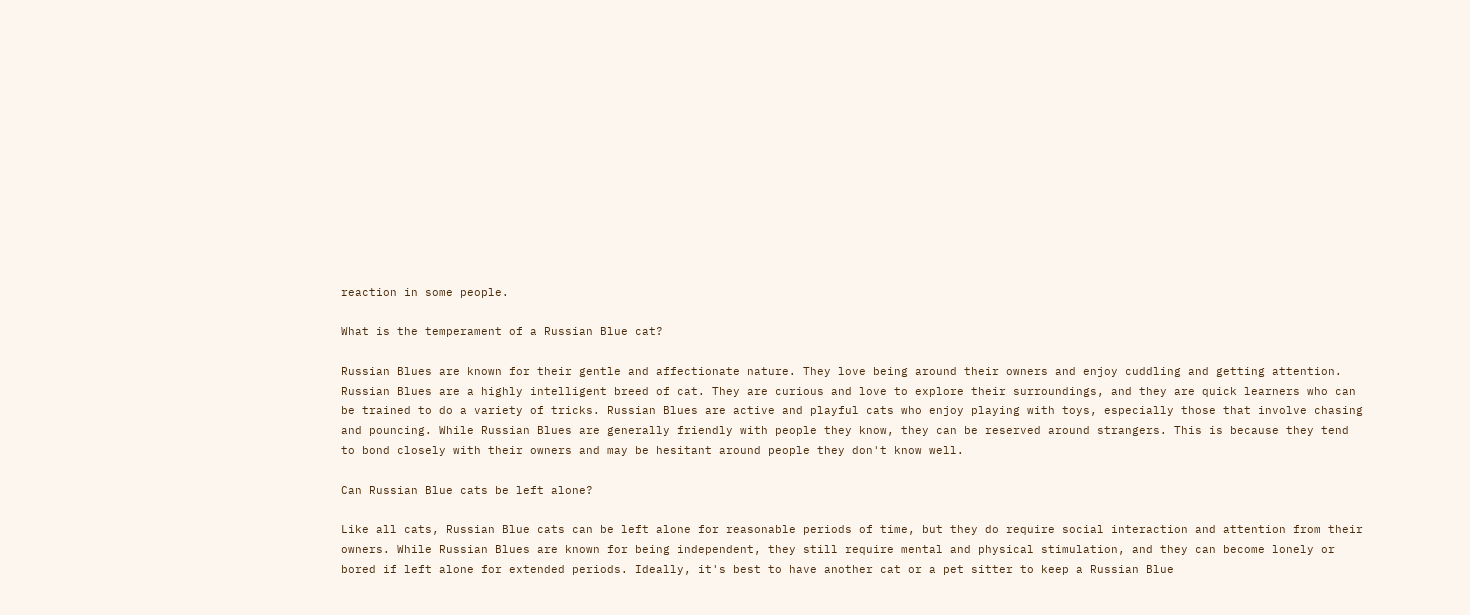reaction in some people.

What is the temperament of a Russian Blue cat?

Russian Blues are known for their gentle and affectionate nature. They love being around their owners and enjoy cuddling and getting attention. Russian Blues are a highly intelligent breed of cat. They are curious and love to explore their surroundings, and they are quick learners who can be trained to do a variety of tricks. Russian Blues are active and playful cats who enjoy playing with toys, especially those that involve chasing and pouncing. While Russian Blues are generally friendly with people they know, they can be reserved around strangers. This is because they tend to bond closely with their owners and may be hesitant around people they don't know well.

Can Russian Blue cats be left alone?

Like all cats, Russian Blue cats can be left alone for reasonable periods of time, but they do require social interaction and attention from their owners. While Russian Blues are known for being independent, they still require mental and physical stimulation, and they can become lonely or bored if left alone for extended periods. Ideally, it's best to have another cat or a pet sitter to keep a Russian Blue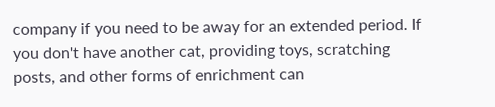company if you need to be away for an extended period. If you don't have another cat, providing toys, scratching posts, and other forms of enrichment can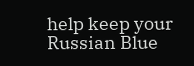help keep your Russian Blue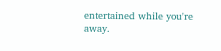entertained while you're away.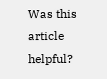Was this article helpful?